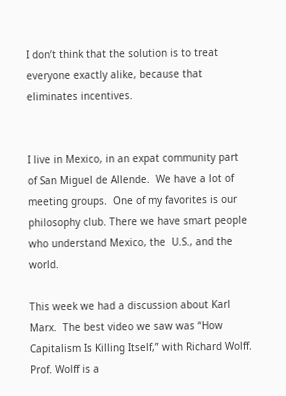I don’t think that the solution is to treat everyone exactly alike, because that eliminates incentives.


I live in Mexico, in an expat community part of San Miguel de Allende.  We have a lot of meeting groups.  One of my favorites is our philosophy club. There we have smart people who understand Mexico, the  U.S., and the world.

This week we had a discussion about Karl Marx.  The best video we saw was “How Capitalism Is Killing Itself,” with Richard Wolff.  Prof. Wolff is a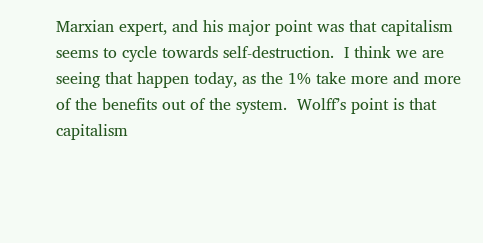Marxian expert, and his major point was that capitalism seems to cycle towards self-destruction.  I think we are seeing that happen today, as the 1% take more and more of the benefits out of the system.  Wolff’s point is that capitalism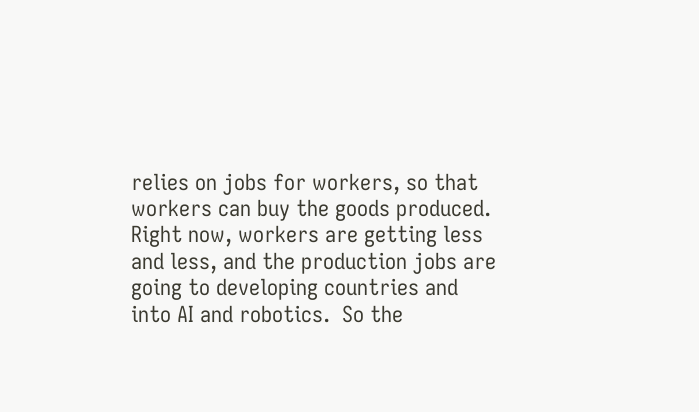relies on jobs for workers, so that workers can buy the goods produced.  Right now, workers are getting less and less, and the production jobs are going to developing countries and into AI and robotics.  So the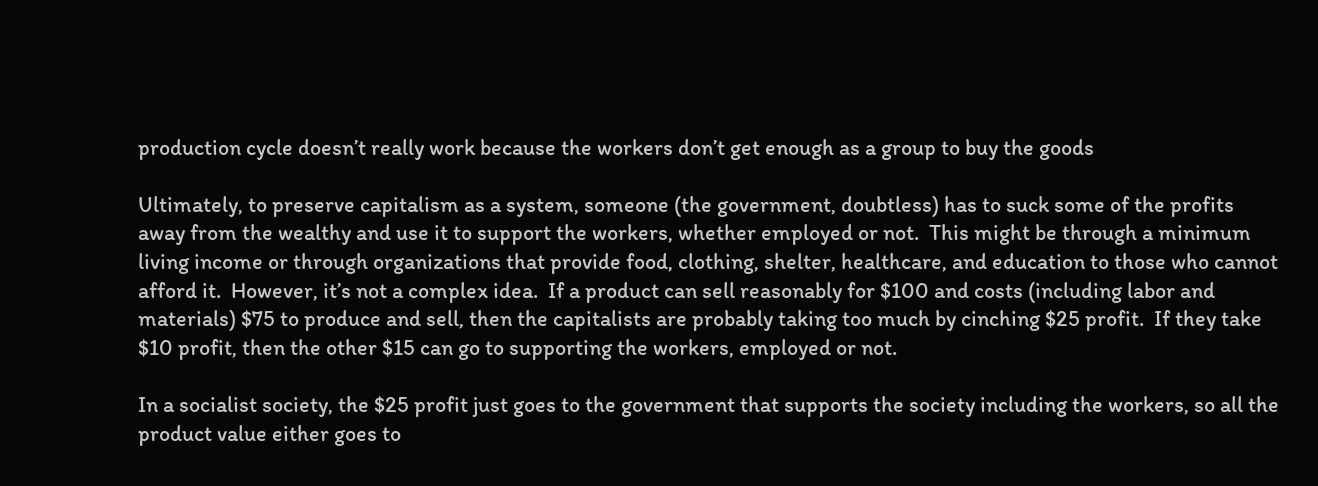production cycle doesn’t really work because the workers don’t get enough as a group to buy the goods

Ultimately, to preserve capitalism as a system, someone (the government, doubtless) has to suck some of the profits away from the wealthy and use it to support the workers, whether employed or not.  This might be through a minimum living income or through organizations that provide food, clothing, shelter, healthcare, and education to those who cannot afford it.  However, it’s not a complex idea.  If a product can sell reasonably for $100 and costs (including labor and materials) $75 to produce and sell, then the capitalists are probably taking too much by cinching $25 profit.  If they take $10 profit, then the other $15 can go to supporting the workers, employed or not.

In a socialist society, the $25 profit just goes to the government that supports the society including the workers, so all the product value either goes to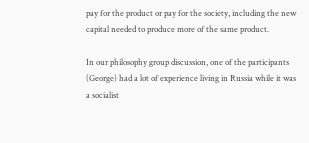pay for the product or pay for the society, including the new capital needed to produce more of the same product.

In our philosophy group discussion, one of the participants (George) had a lot of experience living in Russia while it was a socialist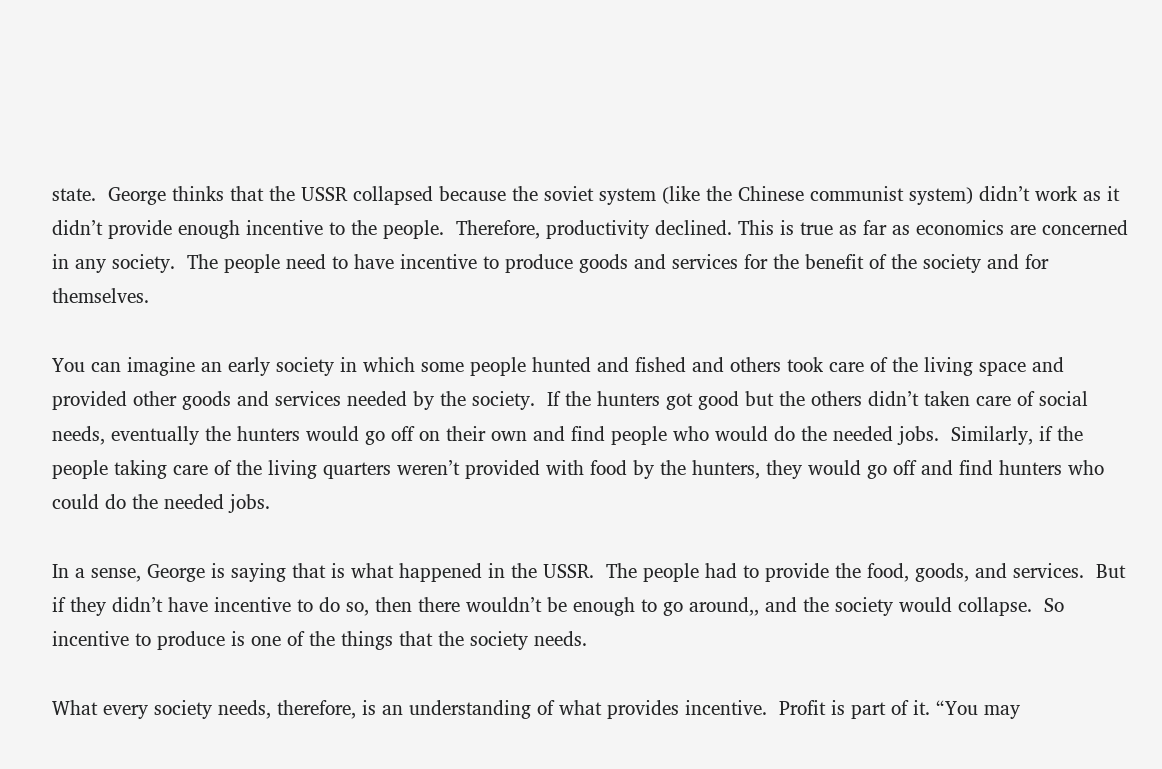state.  George thinks that the USSR collapsed because the soviet system (like the Chinese communist system) didn’t work as it didn’t provide enough incentive to the people.  Therefore, productivity declined. This is true as far as economics are concerned in any society.  The people need to have incentive to produce goods and services for the benefit of the society and for themselves.

You can imagine an early society in which some people hunted and fished and others took care of the living space and provided other goods and services needed by the society.  If the hunters got good but the others didn’t taken care of social needs, eventually the hunters would go off on their own and find people who would do the needed jobs.  Similarly, if the people taking care of the living quarters weren’t provided with food by the hunters, they would go off and find hunters who could do the needed jobs.

In a sense, George is saying that is what happened in the USSR.  The people had to provide the food, goods, and services.  But if they didn’t have incentive to do so, then there wouldn’t be enough to go around,, and the society would collapse.  So incentive to produce is one of the things that the society needs.

What every society needs, therefore, is an understanding of what provides incentive.  Profit is part of it. “You may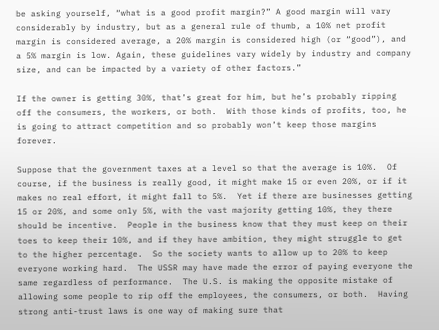be asking yourself, “what is a good profit margin?” A good margin will vary considerably by industry, but as a general rule of thumb, a 10% net profit margin is considered average, a 20% margin is considered high (or “good”), and a 5% margin is low. Again, these guidelines vary widely by industry and company size, and can be impacted by a variety of other factors.”

If the owner is getting 30%, that’s great for him, but he’s probably ripping off the consumers, the workers, or both.  With those kinds of profits, too, he is going to attract competition and so probably won’t keep those margins forever.

Suppose that the government taxes at a level so that the average is 10%.  Of course, if the business is really good, it might make 15 or even 20%, or if it makes no real effort, it might fall to 5%.  Yet if there are businesses getting 15 or 20%, and some only 5%, with the vast majority getting 10%, they there should be incentive.  People in the business know that they must keep on their toes to keep their 10%, and if they have ambition, they might struggle to get to the higher percentage.  So the society wants to allow up to 20% to keep everyone working hard.  The USSR may have made the error of paying everyone the same regardless of performance.  The U.S. is making the opposite mistake of allowing some people to rip off the employees, the consumers, or both.  Having strong anti-trust laws is one way of making sure that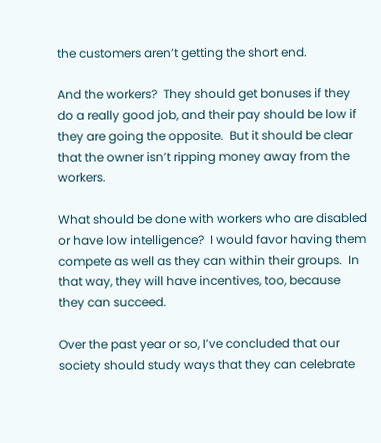the customers aren’t getting the short end.

And the workers?  They should get bonuses if they do a really good job, and their pay should be low if they are going the opposite.  But it should be clear that the owner isn’t ripping money away from the workers.

What should be done with workers who are disabled or have low intelligence?  I would favor having them compete as well as they can within their groups.  In that way, they will have incentives, too, because they can succeed.

Over the past year or so, I’ve concluded that our society should study ways that they can celebrate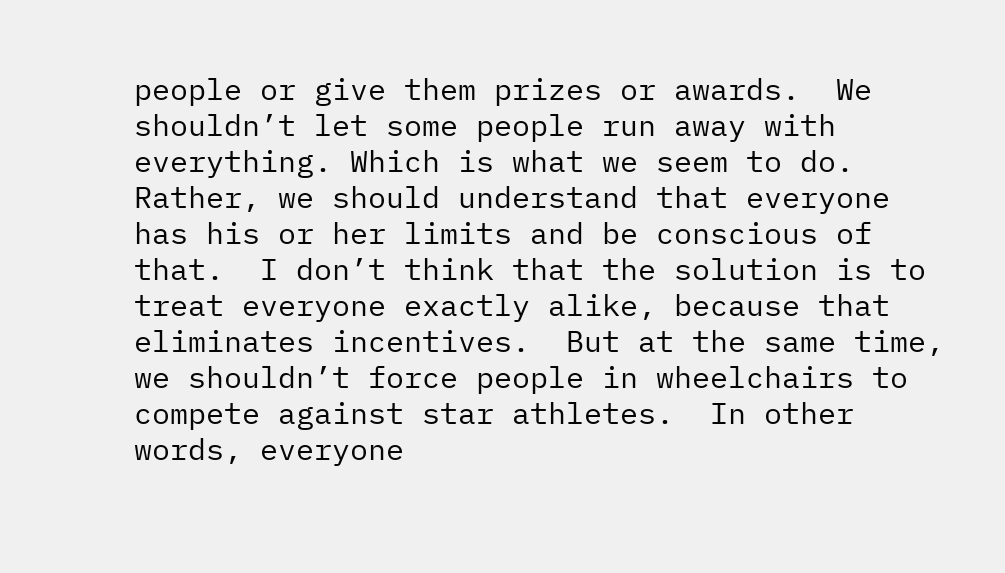people or give them prizes or awards.  We shouldn’t let some people run away with everything. Which is what we seem to do.  Rather, we should understand that everyone has his or her limits and be conscious of that.  I don’t think that the solution is to treat everyone exactly alike, because that eliminates incentives.  But at the same time, we shouldn’t force people in wheelchairs to compete against star athletes.  In other words, everyone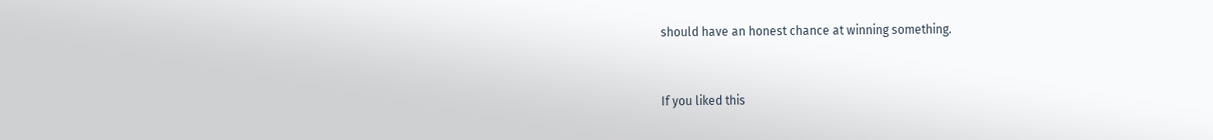should have an honest chance at winning something.


If you liked this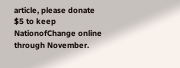article, please donate $5 to keep NationofChange online through November.